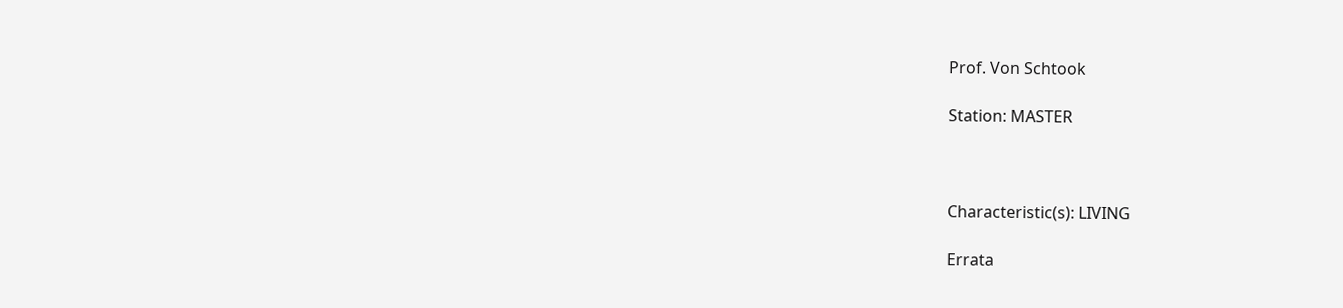Prof. Von Schtook

Station: MASTER



Characteristic(s): LIVING

Errata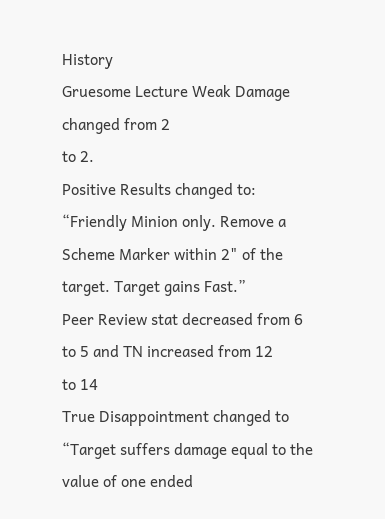History
Gruesome Lecture Weak Damage changed from 2
to 2.
Positive Results changed to: “Friendly Minion only. Remove a Scheme Marker within 2" of the target. Target gains Fast.”
Peer Review stat decreased from 6 to 5 and TN increased from 12
to 14
True Disappointment changed to “Target suffers damage equal to the value of one ended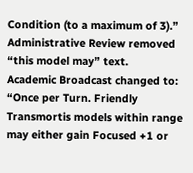Condition (to a maximum of 3).”
Administrative Review removed “this model may” text.
Academic Broadcast changed to: “Once per Turn. Friendly Transmortis models within range may either gain Focused +1 or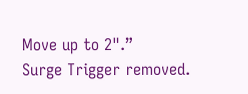Move up to 2".”
Surge Trigger removed.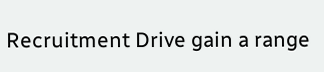Recruitment Drive gain a range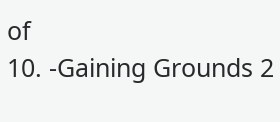of
10. -Gaining Grounds 2